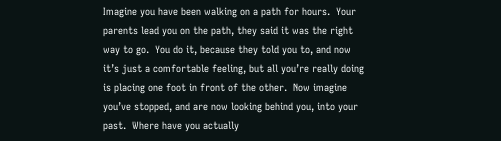Imagine you have been walking on a path for hours.  Your parents lead you on the path, they said it was the right way to go.  You do it, because they told you to, and now it’s just a comfortable feeling, but all you’re really doing is placing one foot in front of the other.  Now imagine you’ve stopped, and are now looking behind you, into your past.  Where have you actually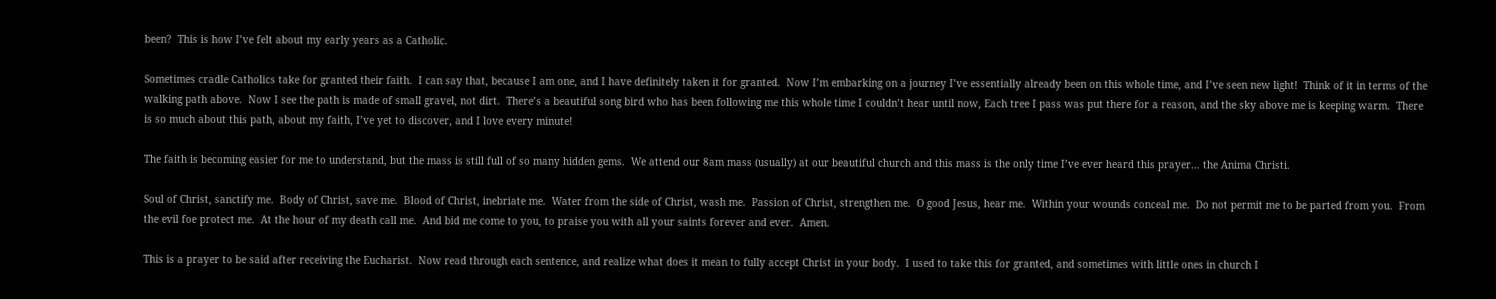been?  This is how I’ve felt about my early years as a Catholic.

Sometimes cradle Catholics take for granted their faith.  I can say that, because I am one, and I have definitely taken it for granted.  Now I’m embarking on a journey I’ve essentially already been on this whole time, and I’ve seen new light!  Think of it in terms of the walking path above.  Now I see the path is made of small gravel, not dirt.  There’s a beautiful song bird who has been following me this whole time I couldn’t hear until now, Each tree I pass was put there for a reason, and the sky above me is keeping warm.  There is so much about this path, about my faith, I’ve yet to discover, and I love every minute!

The faith is becoming easier for me to understand, but the mass is still full of so many hidden gems.  We attend our 8am mass (usually) at our beautiful church and this mass is the only time I’ve ever heard this prayer… the Anima Christi.

Soul of Christ, sanctify me.  Body of Christ, save me.  Blood of Christ, inebriate me.  Water from the side of Christ, wash me.  Passion of Christ, strengthen me.  O good Jesus, hear me.  Within your wounds conceal me.  Do not permit me to be parted from you.  From the evil foe protect me.  At the hour of my death call me.  And bid me come to you, to praise you with all your saints forever and ever.  Amen.

This is a prayer to be said after receiving the Eucharist.  Now read through each sentence, and realize what does it mean to fully accept Christ in your body.  I used to take this for granted, and sometimes with little ones in church I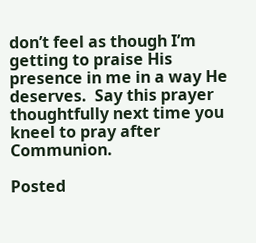don’t feel as though I’m getting to praise His presence in me in a way He deserves.  Say this prayer thoughtfully next time you kneel to pray after Communion.

Posted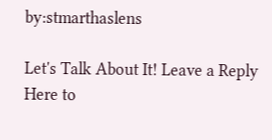by:stmarthaslens

Let's Talk About It! Leave a Reply Here to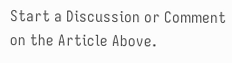Start a Discussion or Comment on the Article Above.